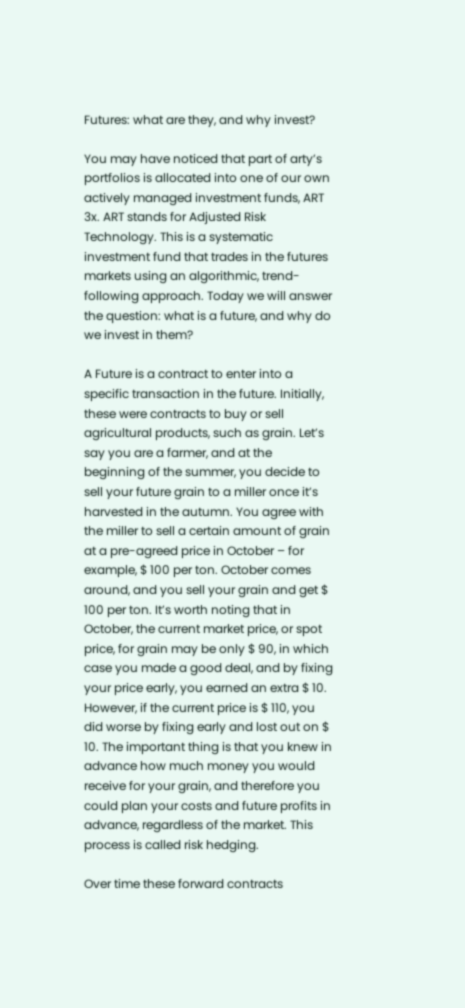Futures: what are they, and why invest?

You may have noticed that part of arty’s portfolios is allocated into one of our own actively managed investment funds, ART 3x. ART stands for Adjusted Risk Technology. This is a systematic investment fund that trades in the futures markets using an algorithmic, trend-following approach. Today we will answer the question: what is a future, and why do we invest in them?

A Future is a contract to enter into a specific transaction in the future. Initially, these were contracts to buy or sell agricultural products, such as grain. Let’s say you are a farmer, and at the beginning of the summer, you decide to sell your future grain to a miller once it’s harvested in the autumn. You agree with the miller to sell a certain amount of grain at a pre-agreed price in October – for example, $ 100 per ton. October comes around, and you sell your grain and get $ 100 per ton. It’s worth noting that in October, the current market price, or spot price, for grain may be only $ 90, in which case you made a good deal, and by fixing your price early, you earned an extra $ 10. However, if the current price is $ 110, you did worse by fixing early and lost out on $ 10. The important thing is that you knew in advance how much money you would receive for your grain, and therefore you could plan your costs and future profits in advance, regardless of the market. This process is called risk hedging.

Over time these forward contracts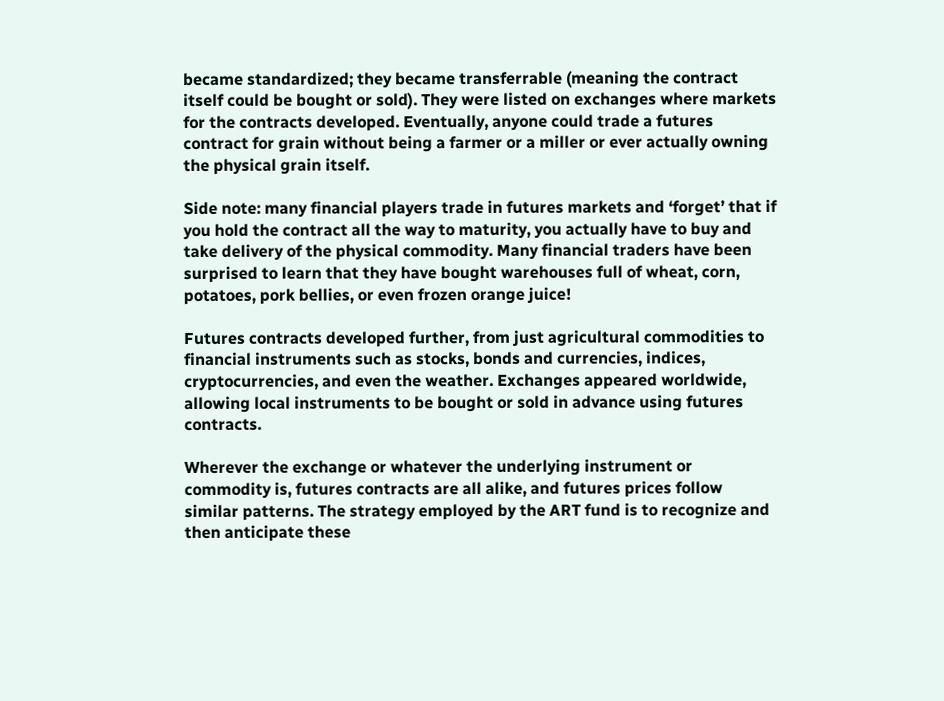became standardized; they became transferrable (meaning the contract itself could be bought or sold). They were listed on exchanges where markets for the contracts developed. Eventually, anyone could trade a futures contract for grain without being a farmer or a miller or ever actually owning the physical grain itself.

Side note: many financial players trade in futures markets and ‘forget’ that if you hold the contract all the way to maturity, you actually have to buy and take delivery of the physical commodity. Many financial traders have been surprised to learn that they have bought warehouses full of wheat, corn, potatoes, pork bellies, or even frozen orange juice!

Futures contracts developed further, from just agricultural commodities to financial instruments such as stocks, bonds and currencies, indices, cryptocurrencies, and even the weather. Exchanges appeared worldwide, allowing local instruments to be bought or sold in advance using futures contracts.

Wherever the exchange or whatever the underlying instrument or commodity is, futures contracts are all alike, and futures prices follow similar patterns. The strategy employed by the ART fund is to recognize and then anticipate these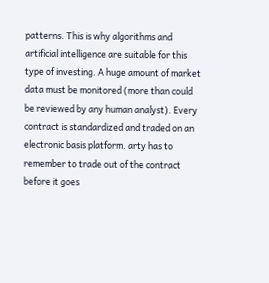patterns. This is why algorithms and artificial intelligence are suitable for this type of investing. A huge amount of market data must be monitored (more than could be reviewed by any human analyst). Every contract is standardized and traded on an electronic basis platform. arty has to remember to trade out of the contract before it goes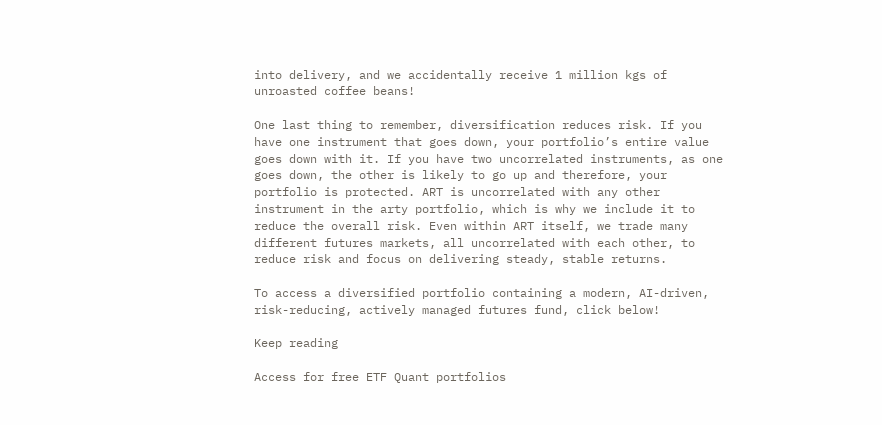into delivery, and we accidentally receive 1 million kgs of unroasted coffee beans!

One last thing to remember, diversification reduces risk. If you have one instrument that goes down, your portfolio’s entire value goes down with it. If you have two uncorrelated instruments, as one goes down, the other is likely to go up and therefore, your portfolio is protected. ART is uncorrelated with any other instrument in the arty portfolio, which is why we include it to reduce the overall risk. Even within ART itself, we trade many different futures markets, all uncorrelated with each other, to reduce risk and focus on delivering steady, stable returns.

To access a diversified portfolio containing a modern, AI-driven, risk-reducing, actively managed futures fund, click below!

Keep reading

Access for free ETF Quant portfolios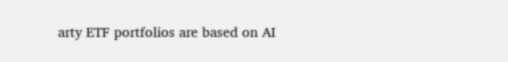arty ETF portfolios are based on AI